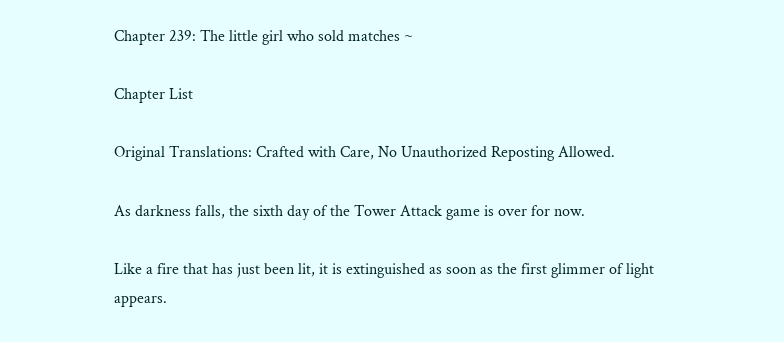Chapter 239: The little girl who sold matches ~

Chapter List

Original Translations: Crafted with Care, No Unauthorized Reposting Allowed.

As darkness falls, the sixth day of the Tower Attack game is over for now.

Like a fire that has just been lit, it is extinguished as soon as the first glimmer of light appears.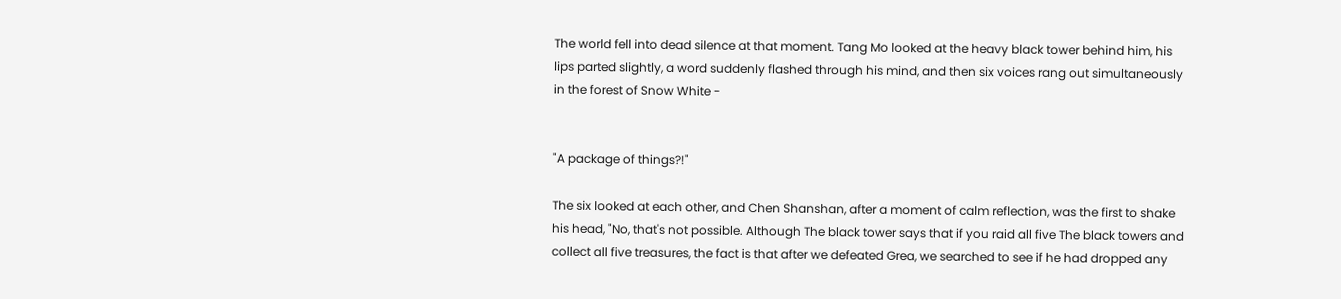The world fell into dead silence at that moment. Tang Mo looked at the heavy black tower behind him, his lips parted slightly, a word suddenly flashed through his mind, and then six voices rang out simultaneously in the forest of Snow White -


"A package of things?!"

The six looked at each other, and Chen Shanshan, after a moment of calm reflection, was the first to shake his head, "No, that's not possible. Although The black tower says that if you raid all five The black towers and collect all five treasures, the fact is that after we defeated Grea, we searched to see if he had dropped any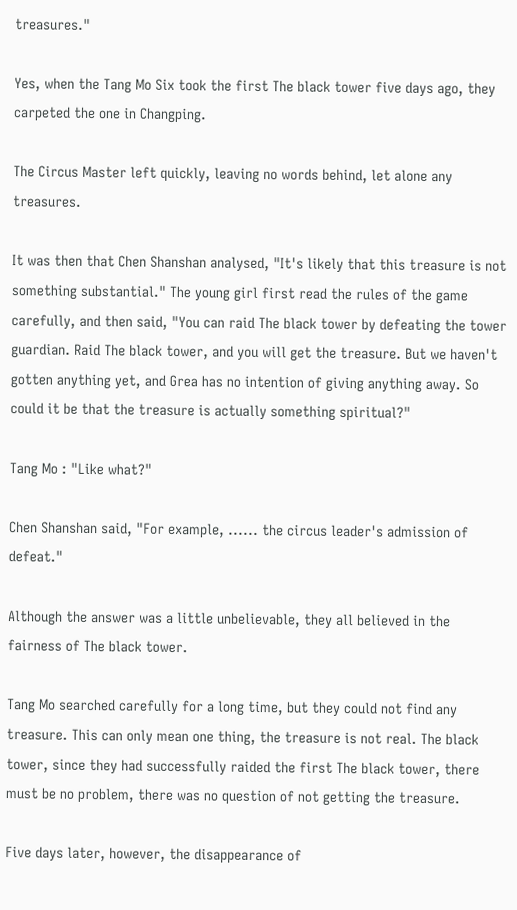treasures."

Yes, when the Tang Mo Six took the first The black tower five days ago, they carpeted the one in Changping.

The Circus Master left quickly, leaving no words behind, let alone any treasures.

It was then that Chen Shanshan analysed, "It's likely that this treasure is not something substantial." The young girl first read the rules of the game carefully, and then said, "You can raid The black tower by defeating the tower guardian. Raid The black tower, and you will get the treasure. But we haven't gotten anything yet, and Grea has no intention of giving anything away. So could it be that the treasure is actually something spiritual?"

Tang Mo : "Like what?"

Chen Shanshan said, "For example, ...... the circus leader's admission of defeat."

Although the answer was a little unbelievable, they all believed in the fairness of The black tower.

Tang Mo searched carefully for a long time, but they could not find any treasure. This can only mean one thing, the treasure is not real. The black tower, since they had successfully raided the first The black tower, there must be no problem, there was no question of not getting the treasure.

Five days later, however, the disappearance of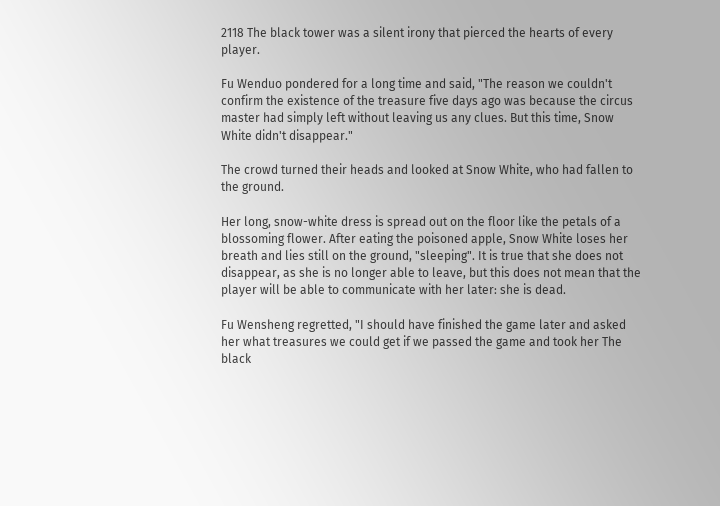2118 The black tower was a silent irony that pierced the hearts of every player.

Fu Wenduo pondered for a long time and said, "The reason we couldn't confirm the existence of the treasure five days ago was because the circus master had simply left without leaving us any clues. But this time, Snow White didn't disappear."

The crowd turned their heads and looked at Snow White, who had fallen to the ground.

Her long, snow-white dress is spread out on the floor like the petals of a blossoming flower. After eating the poisoned apple, Snow White loses her breath and lies still on the ground, "sleeping". It is true that she does not disappear, as she is no longer able to leave, but this does not mean that the player will be able to communicate with her later: she is dead.

Fu Wensheng regretted, "I should have finished the game later and asked her what treasures we could get if we passed the game and took her The black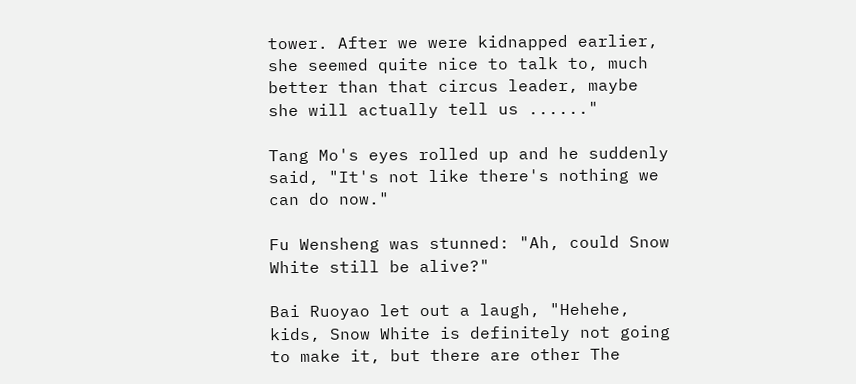tower. After we were kidnapped earlier, she seemed quite nice to talk to, much better than that circus leader, maybe she will actually tell us ......"

Tang Mo's eyes rolled up and he suddenly said, "It's not like there's nothing we can do now."

Fu Wensheng was stunned: "Ah, could Snow White still be alive?"

Bai Ruoyao let out a laugh, "Hehehe, kids, Snow White is definitely not going to make it, but there are other The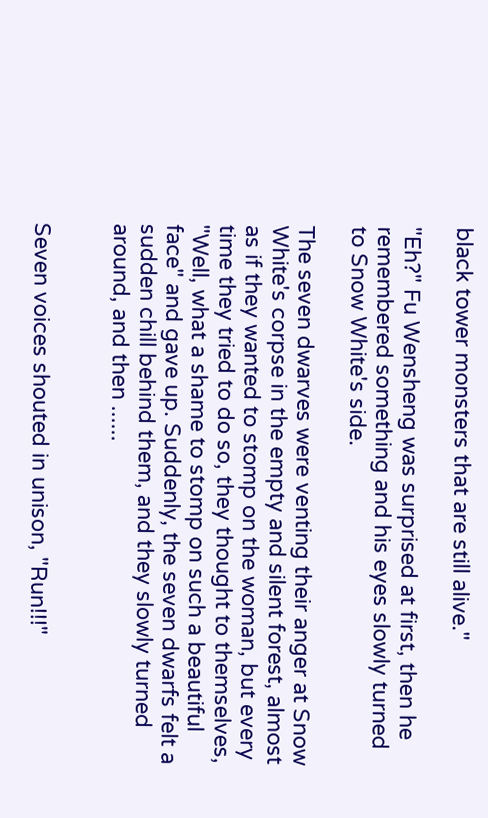black tower monsters that are still alive."

"Eh?" Fu Wensheng was surprised at first, then he remembered something and his eyes slowly turned to Snow White's side.

The seven dwarves were venting their anger at Snow White's corpse in the empty and silent forest, almost as if they wanted to stomp on the woman, but every time they tried to do so, they thought to themselves, "Well, what a shame to stomp on such a beautiful face" and gave up. Suddenly, the seven dwarfs felt a sudden chill behind them, and they slowly turned around, and then ......


Seven voices shouted in unison, "Run!!!"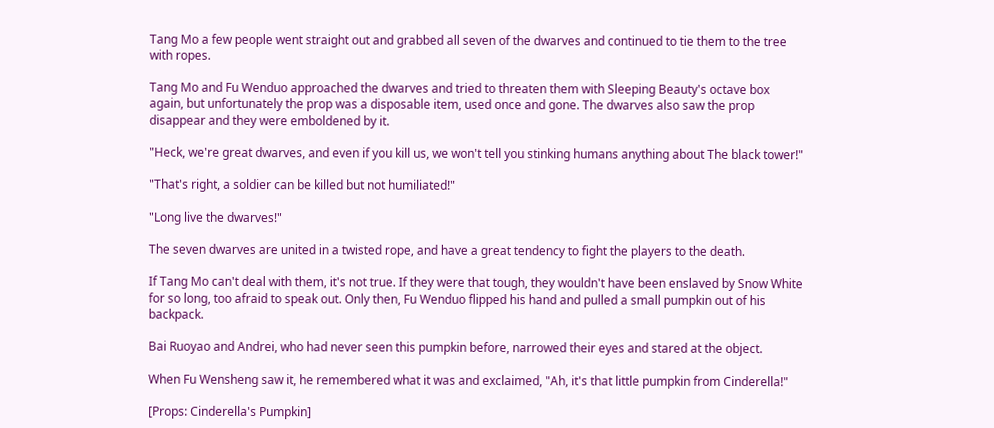Tang Mo a few people went straight out and grabbed all seven of the dwarves and continued to tie them to the tree with ropes.

Tang Mo and Fu Wenduo approached the dwarves and tried to threaten them with Sleeping Beauty's octave box again, but unfortunately the prop was a disposable item, used once and gone. The dwarves also saw the prop disappear and they were emboldened by it.

"Heck, we're great dwarves, and even if you kill us, we won't tell you stinking humans anything about The black tower!"

"That's right, a soldier can be killed but not humiliated!"

"Long live the dwarves!"

The seven dwarves are united in a twisted rope, and have a great tendency to fight the players to the death.

If Tang Mo can't deal with them, it's not true. If they were that tough, they wouldn't have been enslaved by Snow White for so long, too afraid to speak out. Only then, Fu Wenduo flipped his hand and pulled a small pumpkin out of his backpack.

Bai Ruoyao and Andrei, who had never seen this pumpkin before, narrowed their eyes and stared at the object.

When Fu Wensheng saw it, he remembered what it was and exclaimed, "Ah, it's that little pumpkin from Cinderella!"

[Props: Cinderella's Pumpkin]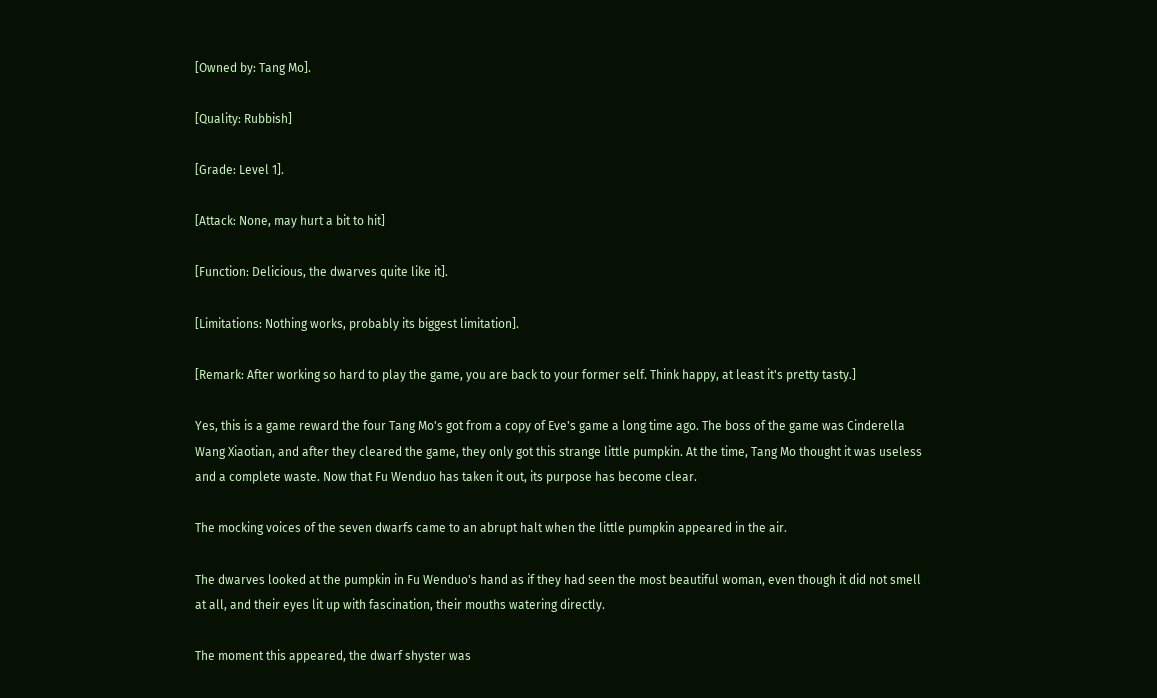[Owned by: Tang Mo].

[Quality: Rubbish]

[Grade: Level 1].

[Attack: None, may hurt a bit to hit]

[Function: Delicious, the dwarves quite like it].

[Limitations: Nothing works, probably its biggest limitation].

[Remark: After working so hard to play the game, you are back to your former self. Think happy, at least it's pretty tasty.]

Yes, this is a game reward the four Tang Mo's got from a copy of Eve's game a long time ago. The boss of the game was Cinderella Wang Xiaotian, and after they cleared the game, they only got this strange little pumpkin. At the time, Tang Mo thought it was useless and a complete waste. Now that Fu Wenduo has taken it out, its purpose has become clear.

The mocking voices of the seven dwarfs came to an abrupt halt when the little pumpkin appeared in the air.

The dwarves looked at the pumpkin in Fu Wenduo's hand as if they had seen the most beautiful woman, even though it did not smell at all, and their eyes lit up with fascination, their mouths watering directly.

The moment this appeared, the dwarf shyster was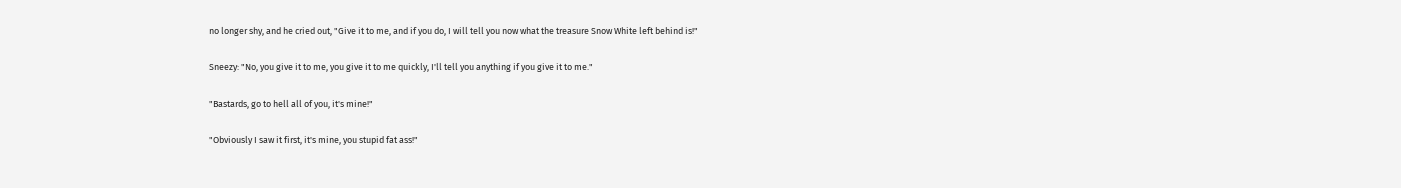no longer shy, and he cried out, "Give it to me, and if you do, I will tell you now what the treasure Snow White left behind is!"

Sneezy: "No, you give it to me, you give it to me quickly, I'll tell you anything if you give it to me."

"Bastards, go to hell all of you, it's mine!"

"Obviously I saw it first, it's mine, you stupid fat ass!"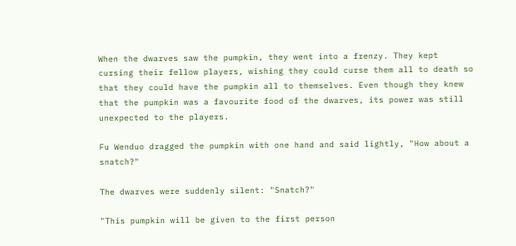When the dwarves saw the pumpkin, they went into a frenzy. They kept cursing their fellow players, wishing they could curse them all to death so that they could have the pumpkin all to themselves. Even though they knew that the pumpkin was a favourite food of the dwarves, its power was still unexpected to the players.

Fu Wenduo dragged the pumpkin with one hand and said lightly, "How about a snatch?"

The dwarves were suddenly silent: "Snatch?"

"This pumpkin will be given to the first person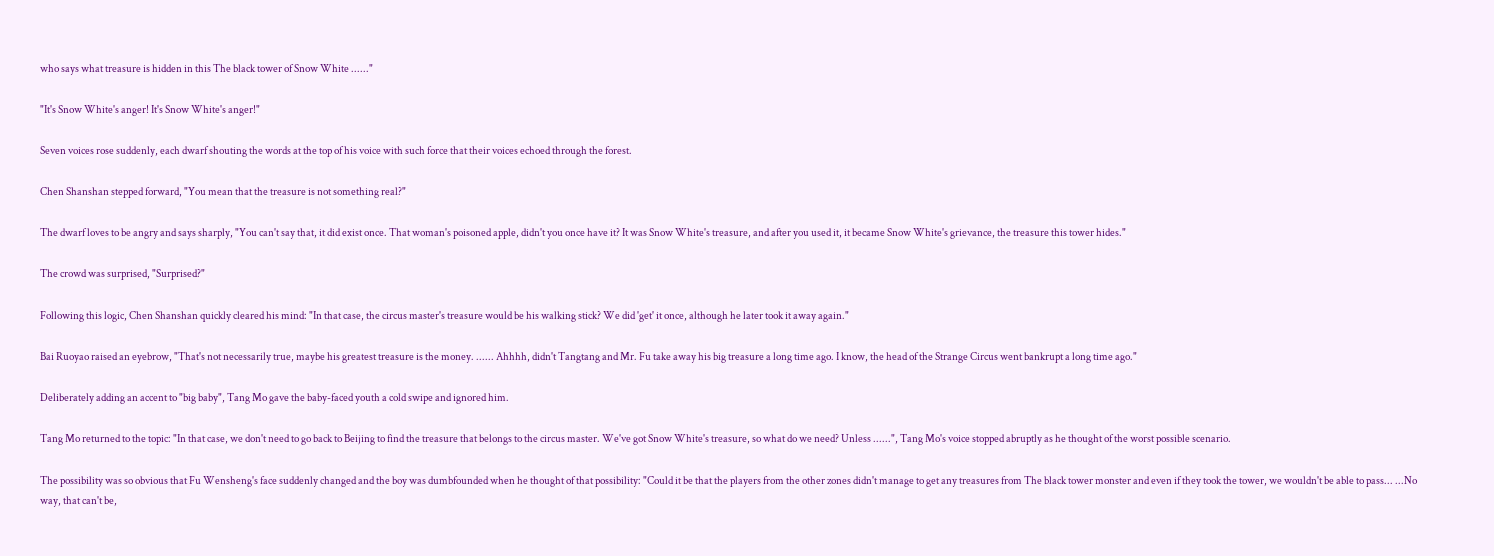who says what treasure is hidden in this The black tower of Snow White ......"

"It's Snow White's anger! It's Snow White's anger!"

Seven voices rose suddenly, each dwarf shouting the words at the top of his voice with such force that their voices echoed through the forest.

Chen Shanshan stepped forward, "You mean that the treasure is not something real?"

The dwarf loves to be angry and says sharply, "You can't say that, it did exist once. That woman's poisoned apple, didn't you once have it? It was Snow White's treasure, and after you used it, it became Snow White's grievance, the treasure this tower hides."

The crowd was surprised, "Surprised?"

Following this logic, Chen Shanshan quickly cleared his mind: "In that case, the circus master's treasure would be his walking stick? We did 'get' it once, although he later took it away again."

Bai Ruoyao raised an eyebrow, "That's not necessarily true, maybe his greatest treasure is the money. ...... Ahhhh, didn't Tangtang and Mr. Fu take away his big treasure a long time ago. I know, the head of the Strange Circus went bankrupt a long time ago."

Deliberately adding an accent to "big baby", Tang Mo gave the baby-faced youth a cold swipe and ignored him.

Tang Mo returned to the topic: "In that case, we don't need to go back to Beijing to find the treasure that belongs to the circus master. We've got Snow White's treasure, so what do we need? Unless ......", Tang Mo's voice stopped abruptly as he thought of the worst possible scenario.

The possibility was so obvious that Fu Wensheng's face suddenly changed and the boy was dumbfounded when he thought of that possibility: "Could it be that the players from the other zones didn't manage to get any treasures from The black tower monster and even if they took the tower, we wouldn't be able to pass... ...No way, that can't be,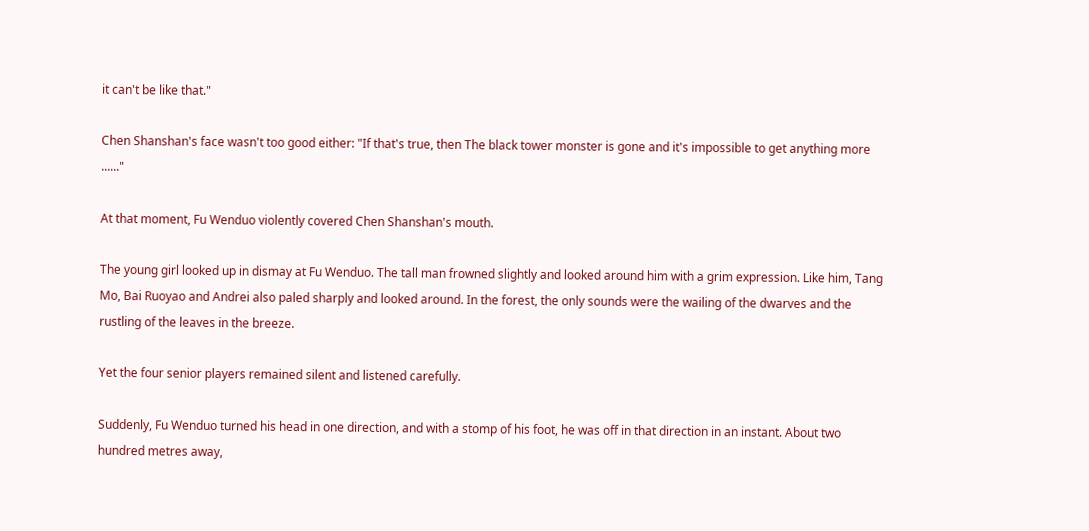it can't be like that."

Chen Shanshan's face wasn't too good either: "If that's true, then The black tower monster is gone and it's impossible to get anything more ......"

At that moment, Fu Wenduo violently covered Chen Shanshan's mouth.

The young girl looked up in dismay at Fu Wenduo. The tall man frowned slightly and looked around him with a grim expression. Like him, Tang Mo, Bai Ruoyao and Andrei also paled sharply and looked around. In the forest, the only sounds were the wailing of the dwarves and the rustling of the leaves in the breeze.

Yet the four senior players remained silent and listened carefully.

Suddenly, Fu Wenduo turned his head in one direction, and with a stomp of his foot, he was off in that direction in an instant. About two hundred metres away,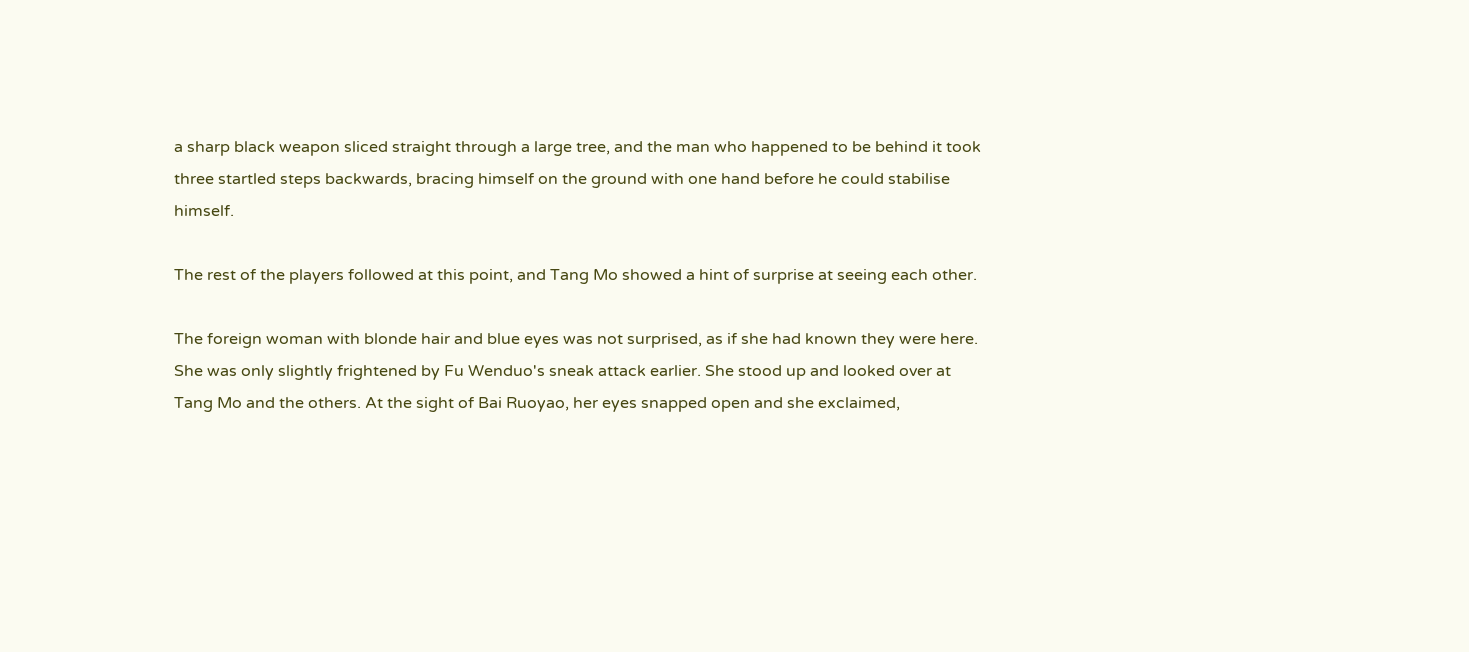a sharp black weapon sliced straight through a large tree, and the man who happened to be behind it took three startled steps backwards, bracing himself on the ground with one hand before he could stabilise himself.

The rest of the players followed at this point, and Tang Mo showed a hint of surprise at seeing each other.

The foreign woman with blonde hair and blue eyes was not surprised, as if she had known they were here. She was only slightly frightened by Fu Wenduo's sneak attack earlier. She stood up and looked over at Tang Mo and the others. At the sight of Bai Ruoyao, her eyes snapped open and she exclaimed,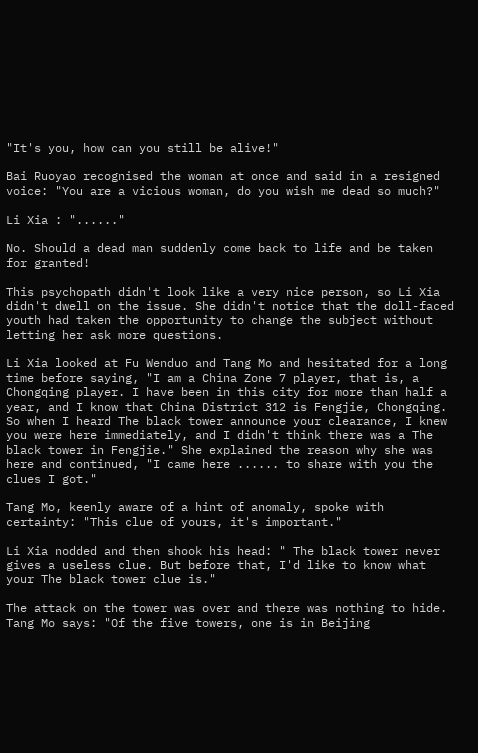"It's you, how can you still be alive!"

Bai Ruoyao recognised the woman at once and said in a resigned voice: "You are a vicious woman, do you wish me dead so much?"

Li Xia : "......"

No. Should a dead man suddenly come back to life and be taken for granted!

This psychopath didn't look like a very nice person, so Li Xia didn't dwell on the issue. She didn't notice that the doll-faced youth had taken the opportunity to change the subject without letting her ask more questions.

Li Xia looked at Fu Wenduo and Tang Mo and hesitated for a long time before saying, "I am a China Zone 7 player, that is, a Chongqing player. I have been in this city for more than half a year, and I know that China District 312 is Fengjie, Chongqing. So when I heard The black tower announce your clearance, I knew you were here immediately, and I didn't think there was a The black tower in Fengjie." She explained the reason why she was here and continued, "I came here ...... to share with you the clues I got."

Tang Mo, keenly aware of a hint of anomaly, spoke with certainty: "This clue of yours, it's important."

Li Xia nodded and then shook his head: " The black tower never gives a useless clue. But before that, I'd like to know what your The black tower clue is."

The attack on the tower was over and there was nothing to hide. Tang Mo says: "Of the five towers, one is in Beijing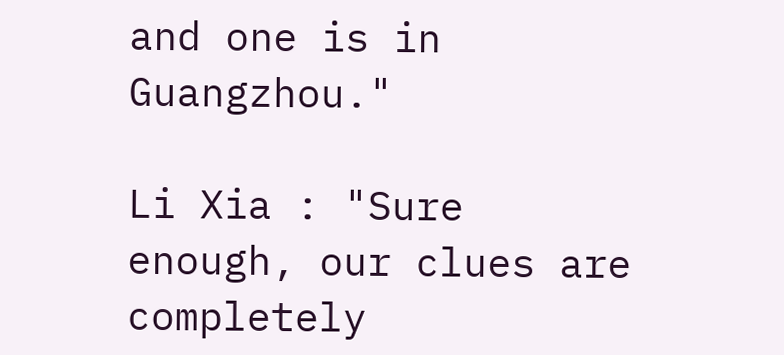and one is in Guangzhou."

Li Xia : "Sure enough, our clues are completely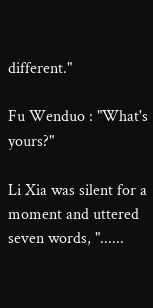different."

Fu Wenduo : "What's yours?"

Li Xia was silent for a moment and uttered seven words, "......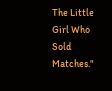The Little Girl Who Sold Matches."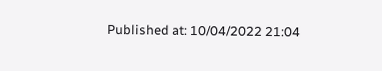Published at: 10/04/2022 21:04